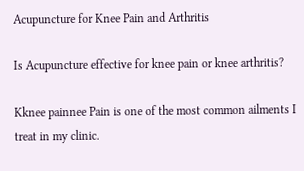Acupuncture for Knee Pain and Arthritis

Is Acupuncture effective for knee pain or knee arthritis?

Kknee painnee Pain is one of the most common ailments I treat in my clinic.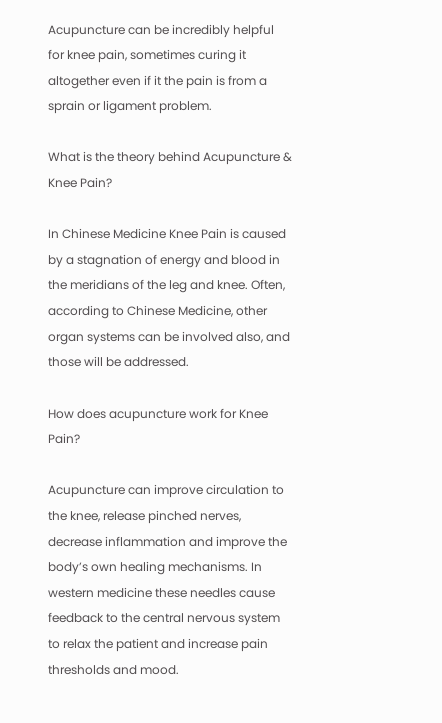Acupuncture can be incredibly helpful for knee pain, sometimes curing it altogether even if it the pain is from a sprain or ligament problem.

What is the theory behind Acupuncture & Knee Pain?

In Chinese Medicine Knee Pain is caused by a stagnation of energy and blood in the meridians of the leg and knee. Often, according to Chinese Medicine, other organ systems can be involved also, and those will be addressed.

How does acupuncture work for Knee Pain?

Acupuncture can improve circulation to the knee, release pinched nerves, decrease inflammation and improve the body’s own healing mechanisms. In western medicine these needles cause feedback to the central nervous system to relax the patient and increase pain thresholds and mood.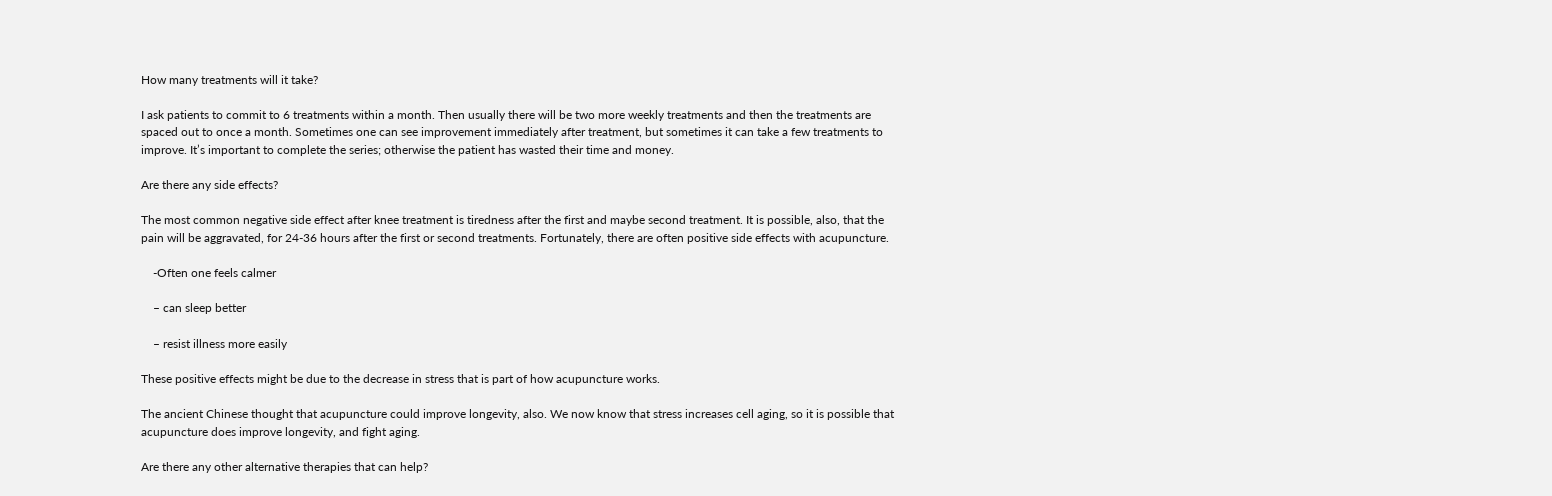How many treatments will it take?

I ask patients to commit to 6 treatments within a month. Then usually there will be two more weekly treatments and then the treatments are spaced out to once a month. Sometimes one can see improvement immediately after treatment, but sometimes it can take a few treatments to improve. It’s important to complete the series; otherwise the patient has wasted their time and money.

Are there any side effects?

The most common negative side effect after knee treatment is tiredness after the first and maybe second treatment. It is possible, also, that the pain will be aggravated, for 24-36 hours after the first or second treatments. Fortunately, there are often positive side effects with acupuncture.

    -Often one feels calmer

    – can sleep better

    – resist illness more easily

These positive effects might be due to the decrease in stress that is part of how acupuncture works.

The ancient Chinese thought that acupuncture could improve longevity, also. We now know that stress increases cell aging, so it is possible that acupuncture does improve longevity, and fight aging.

Are there any other alternative therapies that can help?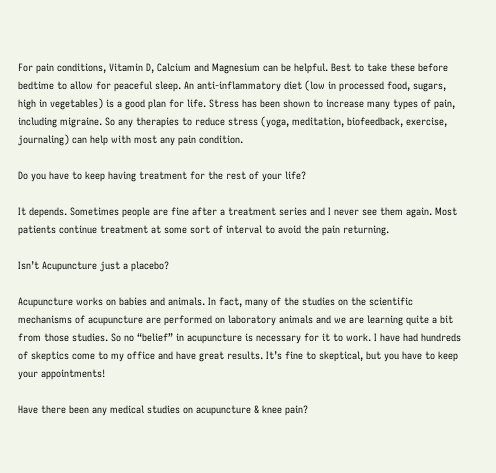For pain conditions, Vitamin D, Calcium and Magnesium can be helpful. Best to take these before bedtime to allow for peaceful sleep. An anti-inflammatory diet (low in processed food, sugars, high in vegetables) is a good plan for life. Stress has been shown to increase many types of pain, including migraine. So any therapies to reduce stress (yoga, meditation, biofeedback, exercise, journaling) can help with most any pain condition.

Do you have to keep having treatment for the rest of your life?

It depends. Sometimes people are fine after a treatment series and I never see them again. Most patients continue treatment at some sort of interval to avoid the pain returning.

Isn’t Acupuncture just a placebo?

Acupuncture works on babies and animals. In fact, many of the studies on the scientific mechanisms of acupuncture are performed on laboratory animals and we are learning quite a bit from those studies. So no “belief” in acupuncture is necessary for it to work. I have had hundreds of skeptics come to my office and have great results. It’s fine to skeptical, but you have to keep your appointments!

Have there been any medical studies on acupuncture & knee pain?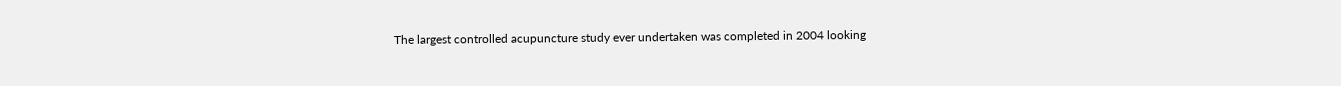The largest controlled acupuncture study ever undertaken was completed in 2004 looking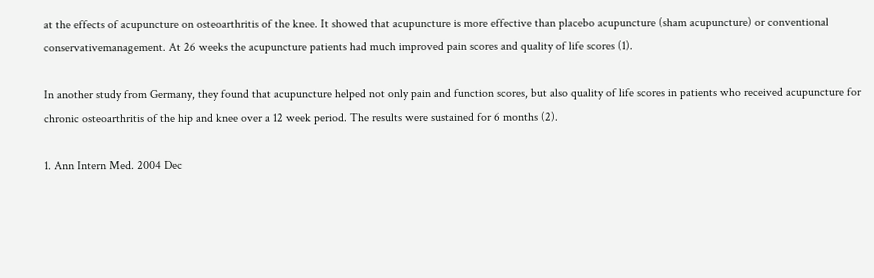at the effects of acupuncture on osteoarthritis of the knee. It showed that acupuncture is more effective than placebo acupuncture (sham acupuncture) or conventional conservativemanagement. At 26 weeks the acupuncture patients had much improved pain scores and quality of life scores (1).

In another study from Germany, they found that acupuncture helped not only pain and function scores, but also quality of life scores in patients who received acupuncture for chronic osteoarthritis of the hip and knee over a 12 week period. The results were sustained for 6 months (2).

1. Ann Intern Med. 2004 Dec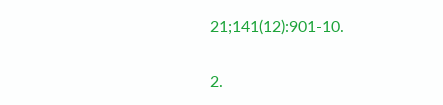21;141(12):901-10.

2.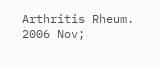Arthritis Rheum. 2006 Nov;